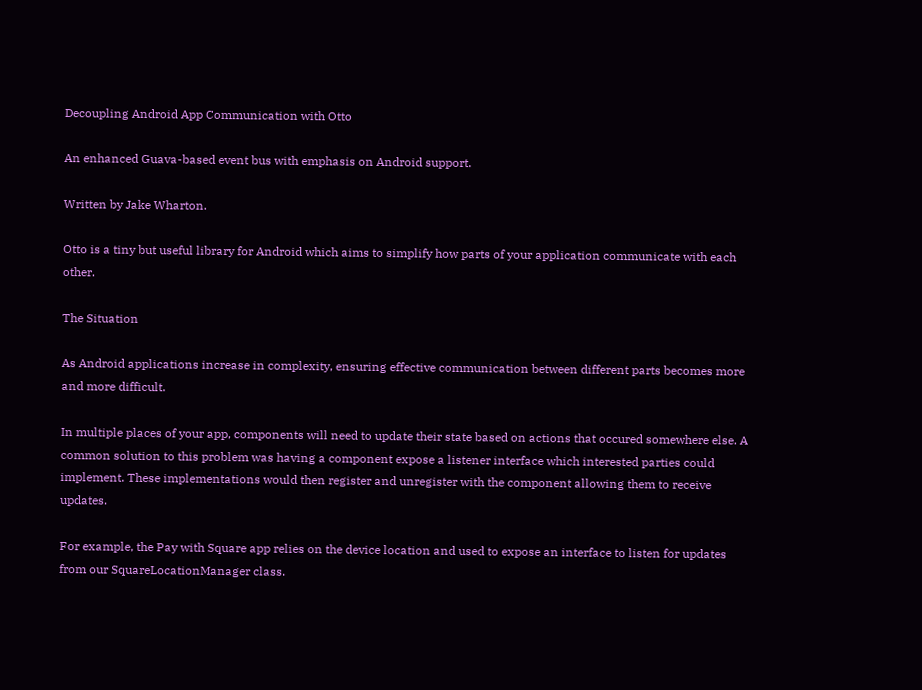Decoupling Android App Communication with Otto

An enhanced Guava-based event bus with emphasis on Android support.

Written by Jake Wharton.

Otto is a tiny but useful library for Android which aims to simplify how parts of your application communicate with each other.

The Situation

As Android applications increase in complexity, ensuring effective communication between different parts becomes more and more difficult.

In multiple places of your app, components will need to update their state based on actions that occured somewhere else. A common solution to this problem was having a component expose a listener interface which interested parties could implement. These implementations would then register and unregister with the component allowing them to receive updates.

For example, the Pay with Square app relies on the device location and used to expose an interface to listen for updates from our SquareLocationManager class.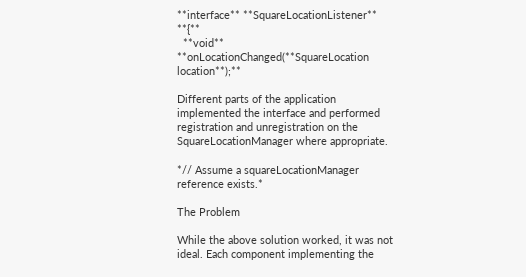**interface** **SquareLocationListener** **{**
  **void** **onLocationChanged(**SquareLocation location**);**

Different parts of the application implemented the interface and performed registration and unregistration on the SquareLocationManager where appropriate.

*// Assume a squareLocationManager reference exists.*

The Problem

While the above solution worked, it was not ideal. Each component implementing the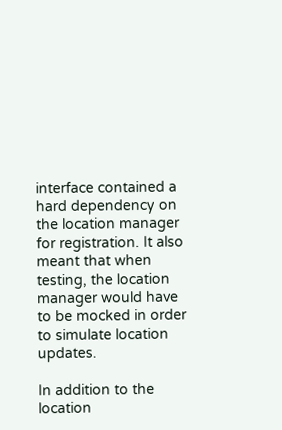interface contained a hard dependency on the location manager for registration. It also meant that when testing, the location manager would have to be mocked in order to simulate location updates.

In addition to the location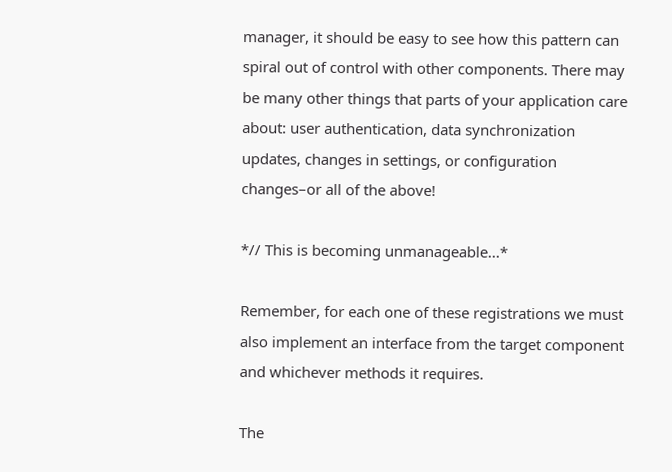manager, it should be easy to see how this pattern can spiral out of control with other components. There may be many other things that parts of your application care about: user authentication, data synchronization updates, changes in settings, or configuration changes–or all of the above!

*// This is becoming unmanageable...*

Remember, for each one of these registrations we must also implement an interface from the target component and whichever methods it requires.

The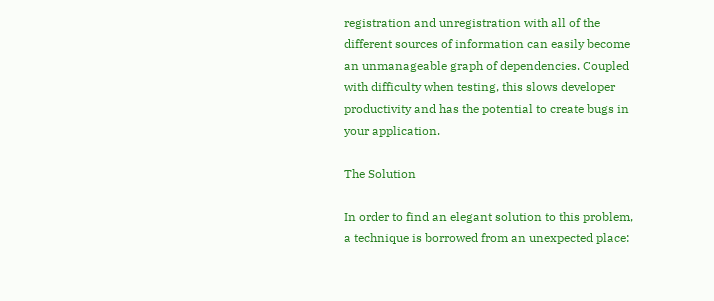registration and unregistration with all of the different sources of information can easily become an unmanageable graph of dependencies. Coupled with difficulty when testing, this slows developer productivity and has the potential to create bugs in your application.

The Solution

In order to find an elegant solution to this problem, a technique is borrowed from an unexpected place: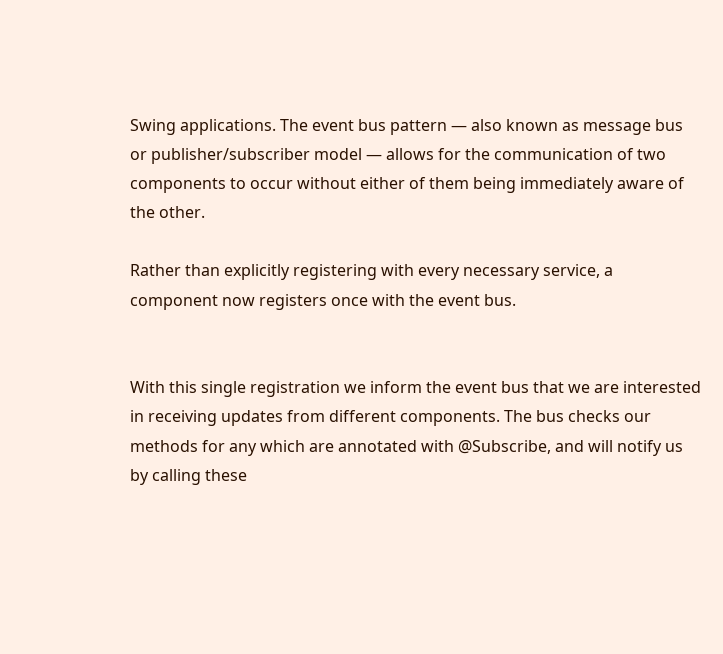Swing applications. The event bus pattern — also known as message bus or publisher/subscriber model — allows for the communication of two components to occur without either of them being immediately aware of the other.

Rather than explicitly registering with every necessary service, a component now registers once with the event bus.


With this single registration we inform the event bus that we are interested in receiving updates from different components. The bus checks our methods for any which are annotated with @Subscribe, and will notify us by calling these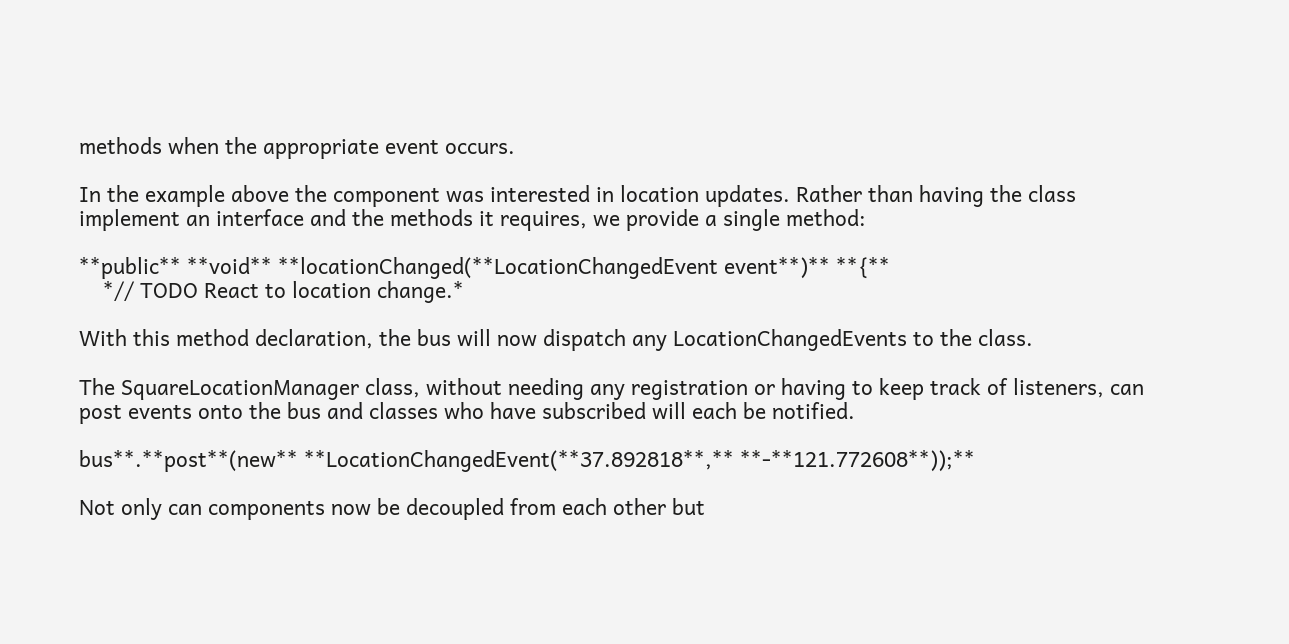methods when the appropriate event occurs.

In the example above the component was interested in location updates. Rather than having the class implement an interface and the methods it requires, we provide a single method:

**public** **void** **locationChanged(**LocationChangedEvent event**)** **{**
    *// TODO React to location change.*

With this method declaration, the bus will now dispatch any LocationChangedEvents to the class.

The SquareLocationManager class, without needing any registration or having to keep track of listeners, can post events onto the bus and classes who have subscribed will each be notified.

bus**.**post**(new** **LocationChangedEvent(**37.892818**,** **-**121.772608**));**

Not only can components now be decoupled from each other but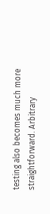testing also becomes much more straightforward. Arbitrary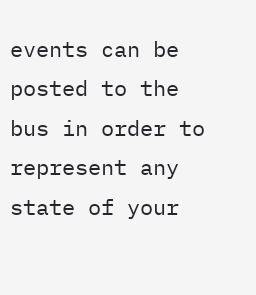events can be posted to the bus in order to represent any state of your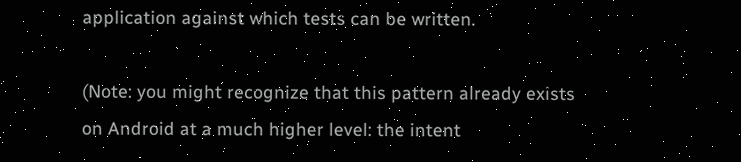application against which tests can be written.

(Note: you might recognize that this pattern already exists on Android at a much higher level: the intent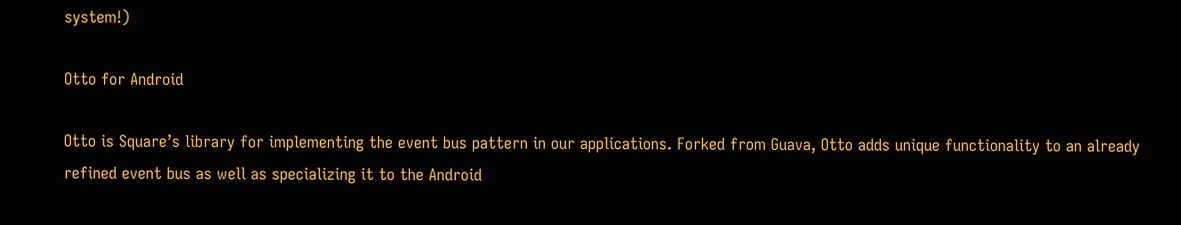system!)

Otto for Android

Otto is Square’s library for implementing the event bus pattern in our applications. Forked from Guava, Otto adds unique functionality to an already refined event bus as well as specializing it to the Android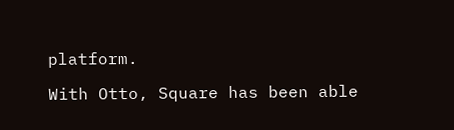platform.

With Otto, Square has been able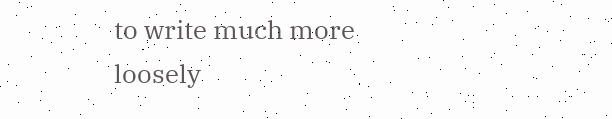to write much more loosely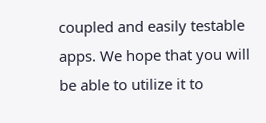coupled and easily testable apps. We hope that you will be able to utilize it to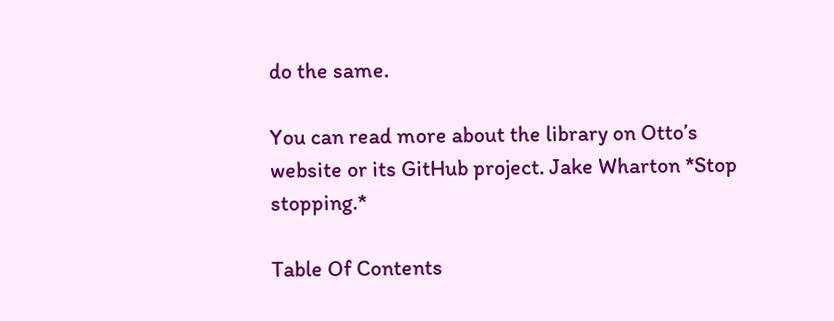do the same.

You can read more about the library on Otto’s website or its GitHub project. Jake Wharton *Stop stopping.*

Table Of Contents